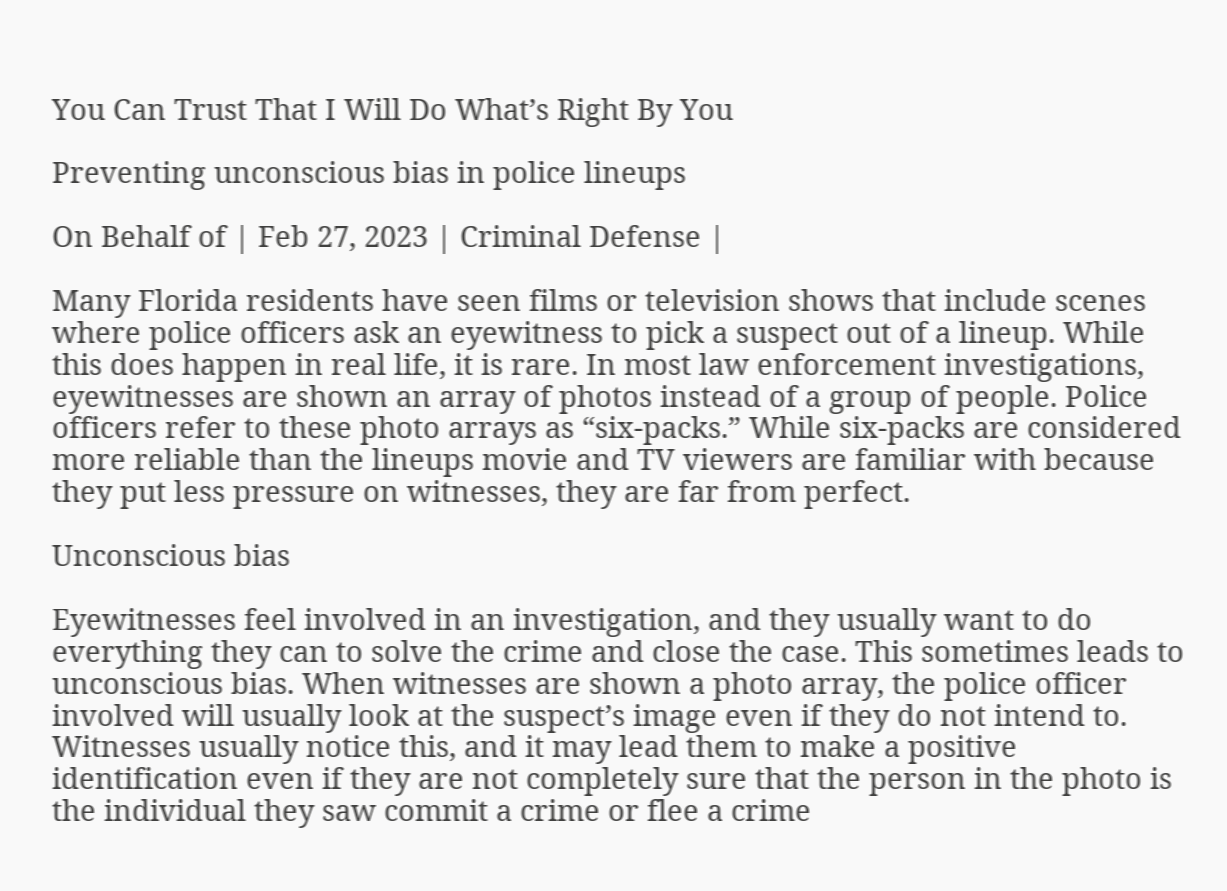You Can Trust That I Will Do What’s Right By You

Preventing unconscious bias in police lineups

On Behalf of | Feb 27, 2023 | Criminal Defense |

Many Florida residents have seen films or television shows that include scenes where police officers ask an eyewitness to pick a suspect out of a lineup. While this does happen in real life, it is rare. In most law enforcement investigations, eyewitnesses are shown an array of photos instead of a group of people. Police officers refer to these photo arrays as “six-packs.” While six-packs are considered more reliable than the lineups movie and TV viewers are familiar with because they put less pressure on witnesses, they are far from perfect.

Unconscious bias

Eyewitnesses feel involved in an investigation, and they usually want to do everything they can to solve the crime and close the case. This sometimes leads to unconscious bias. When witnesses are shown a photo array, the police officer involved will usually look at the suspect’s image even if they do not intend to. Witnesses usually notice this, and it may lead them to make a positive identification even if they are not completely sure that the person in the photo is the individual they saw commit a crime or flee a crime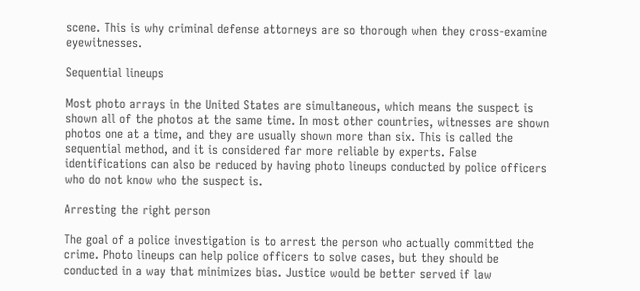scene. This is why criminal defense attorneys are so thorough when they cross-examine eyewitnesses.

Sequential lineups

Most photo arrays in the United States are simultaneous, which means the suspect is shown all of the photos at the same time. In most other countries, witnesses are shown photos one at a time, and they are usually shown more than six. This is called the sequential method, and it is considered far more reliable by experts. False identifications can also be reduced by having photo lineups conducted by police officers who do not know who the suspect is.

Arresting the right person

The goal of a police investigation is to arrest the person who actually committed the crime. Photo lineups can help police officers to solve cases, but they should be conducted in a way that minimizes bias. Justice would be better served if law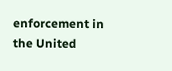enforcement in the United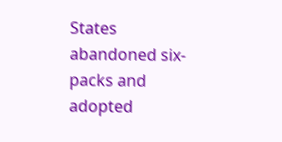States abandoned six-packs and adopted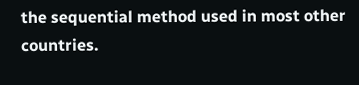the sequential method used in most other countries.